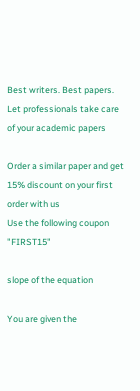Best writers. Best papers. Let professionals take care of your academic papers

Order a similar paper and get 15% discount on your first order with us
Use the following coupon "FIRST15"

slope of the equation

You are given the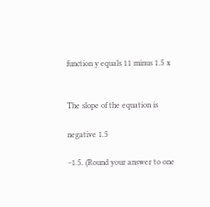function y equals 11 minus 1.5 x


The slope of the equation is

negative 1.5

−1.5. (Round your answer to one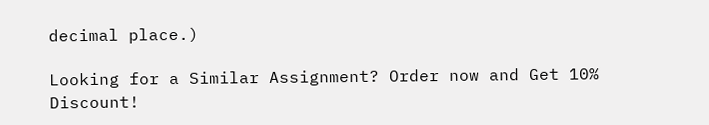decimal place.)

Looking for a Similar Assignment? Order now and Get 10% Discount!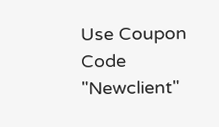Use Coupon Code "Newclient"